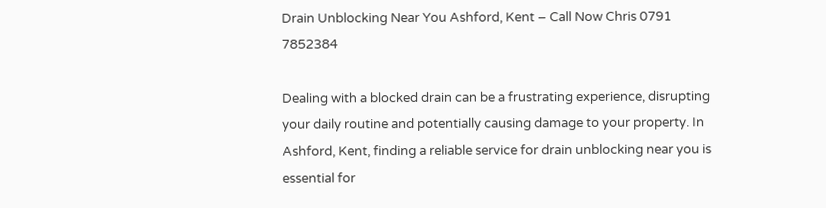Drain Unblocking Near You Ashford, Kent – Call Now Chris 0791 7852384

Dealing with a blocked drain can be a frustrating experience, disrupting your daily routine and potentially causing damage to your property. In Ashford, Kent, finding a reliable service for drain unblocking near you is essential for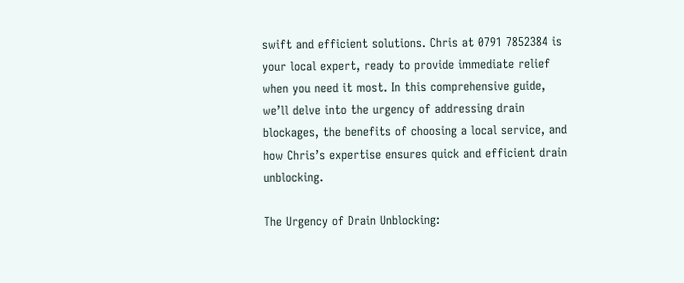swift and efficient solutions. Chris at 0791 7852384 is your local expert, ready to provide immediate relief when you need it most. In this comprehensive guide, we’ll delve into the urgency of addressing drain blockages, the benefits of choosing a local service, and how Chris’s expertise ensures quick and efficient drain unblocking.

The Urgency of Drain Unblocking: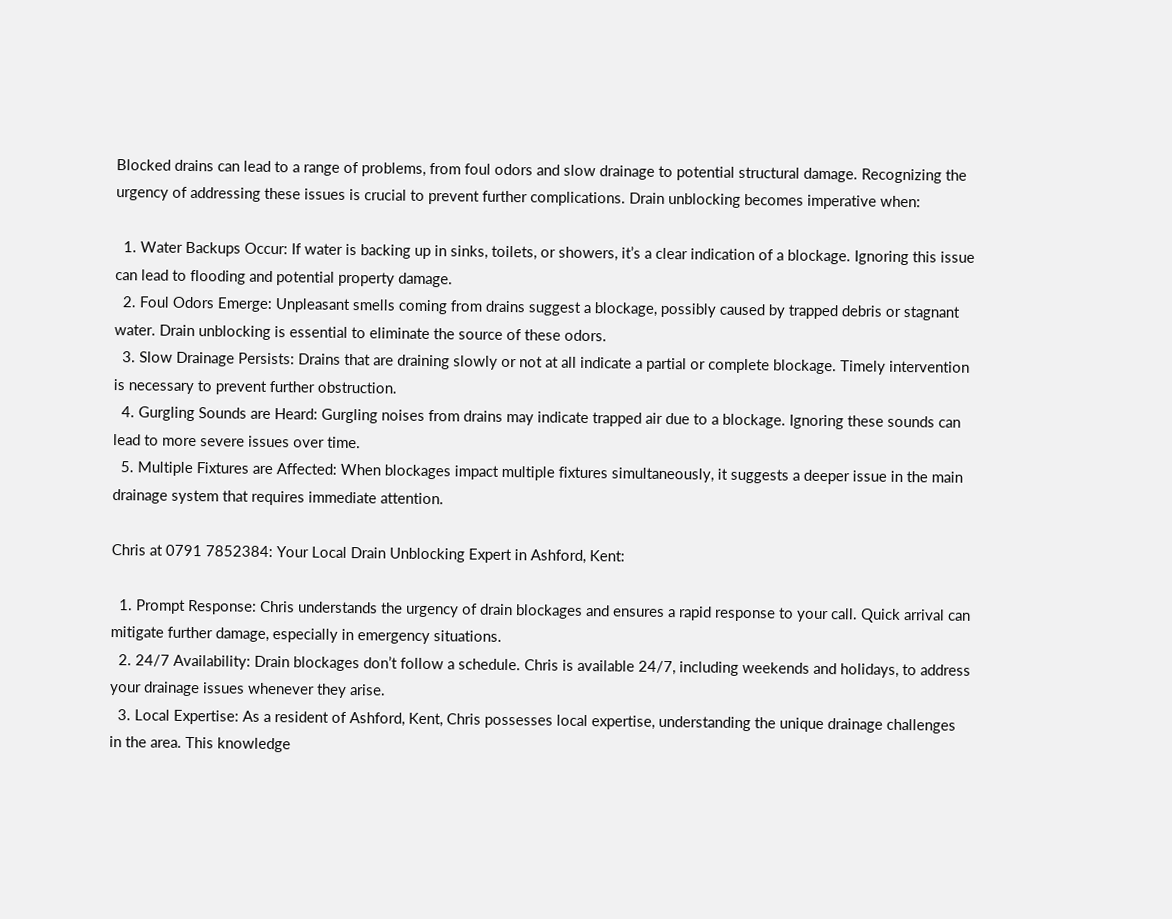Blocked drains can lead to a range of problems, from foul odors and slow drainage to potential structural damage. Recognizing the urgency of addressing these issues is crucial to prevent further complications. Drain unblocking becomes imperative when:

  1. Water Backups Occur: If water is backing up in sinks, toilets, or showers, it’s a clear indication of a blockage. Ignoring this issue can lead to flooding and potential property damage.
  2. Foul Odors Emerge: Unpleasant smells coming from drains suggest a blockage, possibly caused by trapped debris or stagnant water. Drain unblocking is essential to eliminate the source of these odors.
  3. Slow Drainage Persists: Drains that are draining slowly or not at all indicate a partial or complete blockage. Timely intervention is necessary to prevent further obstruction.
  4. Gurgling Sounds are Heard: Gurgling noises from drains may indicate trapped air due to a blockage. Ignoring these sounds can lead to more severe issues over time.
  5. Multiple Fixtures are Affected: When blockages impact multiple fixtures simultaneously, it suggests a deeper issue in the main drainage system that requires immediate attention.

Chris at 0791 7852384: Your Local Drain Unblocking Expert in Ashford, Kent:

  1. Prompt Response: Chris understands the urgency of drain blockages and ensures a rapid response to your call. Quick arrival can mitigate further damage, especially in emergency situations.
  2. 24/7 Availability: Drain blockages don’t follow a schedule. Chris is available 24/7, including weekends and holidays, to address your drainage issues whenever they arise.
  3. Local Expertise: As a resident of Ashford, Kent, Chris possesses local expertise, understanding the unique drainage challenges in the area. This knowledge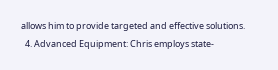allows him to provide targeted and effective solutions.
  4. Advanced Equipment: Chris employs state-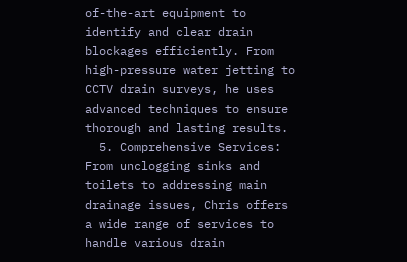of-the-art equipment to identify and clear drain blockages efficiently. From high-pressure water jetting to CCTV drain surveys, he uses advanced techniques to ensure thorough and lasting results.
  5. Comprehensive Services: From unclogging sinks and toilets to addressing main drainage issues, Chris offers a wide range of services to handle various drain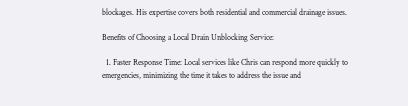blockages. His expertise covers both residential and commercial drainage issues.

Benefits of Choosing a Local Drain Unblocking Service:

  1. Faster Response Time: Local services like Chris can respond more quickly to emergencies, minimizing the time it takes to address the issue and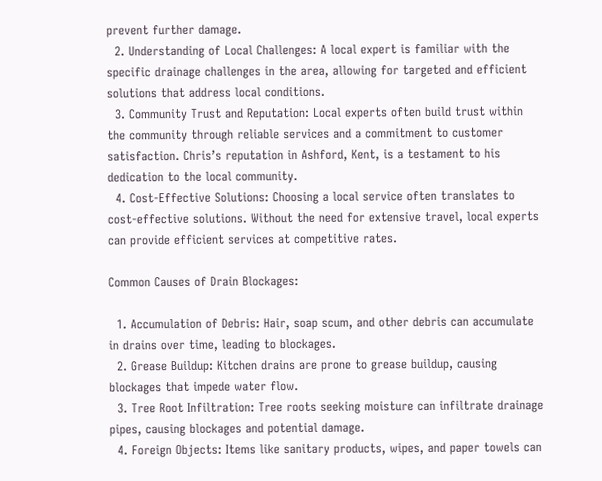prevent further damage.
  2. Understanding of Local Challenges: A local expert is familiar with the specific drainage challenges in the area, allowing for targeted and efficient solutions that address local conditions.
  3. Community Trust and Reputation: Local experts often build trust within the community through reliable services and a commitment to customer satisfaction. Chris’s reputation in Ashford, Kent, is a testament to his dedication to the local community.
  4. Cost-Effective Solutions: Choosing a local service often translates to cost-effective solutions. Without the need for extensive travel, local experts can provide efficient services at competitive rates.

Common Causes of Drain Blockages:

  1. Accumulation of Debris: Hair, soap scum, and other debris can accumulate in drains over time, leading to blockages.
  2. Grease Buildup: Kitchen drains are prone to grease buildup, causing blockages that impede water flow.
  3. Tree Root Infiltration: Tree roots seeking moisture can infiltrate drainage pipes, causing blockages and potential damage.
  4. Foreign Objects: Items like sanitary products, wipes, and paper towels can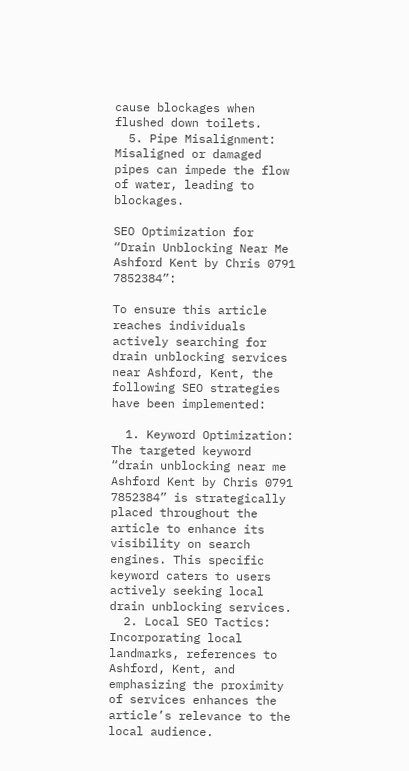cause blockages when flushed down toilets.
  5. Pipe Misalignment: Misaligned or damaged pipes can impede the flow of water, leading to blockages.

SEO Optimization for “Drain Unblocking Near Me Ashford Kent by Chris 0791 7852384”:

To ensure this article reaches individuals actively searching for drain unblocking services near Ashford, Kent, the following SEO strategies have been implemented:

  1. Keyword Optimization: The targeted keyword “drain unblocking near me Ashford Kent by Chris 0791 7852384” is strategically placed throughout the article to enhance its visibility on search engines. This specific keyword caters to users actively seeking local drain unblocking services.
  2. Local SEO Tactics: Incorporating local landmarks, references to Ashford, Kent, and emphasizing the proximity of services enhances the article’s relevance to the local audience.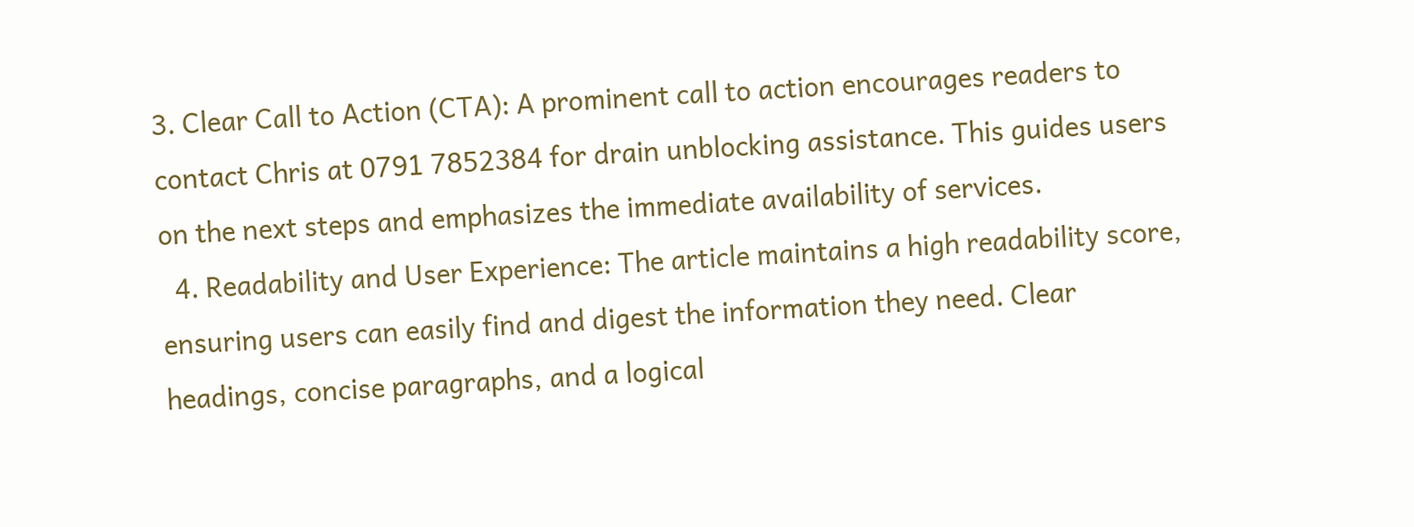3. Clear Call to Action (CTA): A prominent call to action encourages readers to contact Chris at 0791 7852384 for drain unblocking assistance. This guides users on the next steps and emphasizes the immediate availability of services.
  4. Readability and User Experience: The article maintains a high readability score, ensuring users can easily find and digest the information they need. Clear headings, concise paragraphs, and a logical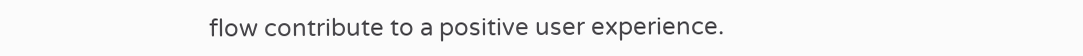flow contribute to a positive user experience.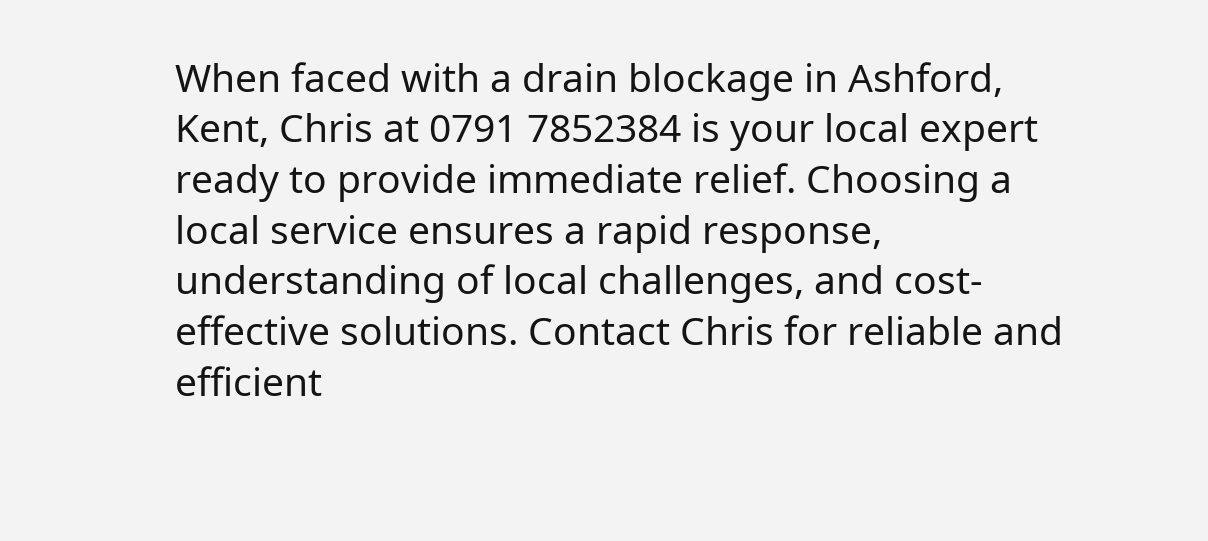When faced with a drain blockage in Ashford, Kent, Chris at 0791 7852384 is your local expert ready to provide immediate relief. Choosing a local service ensures a rapid response, understanding of local challenges, and cost-effective solutions. Contact Chris for reliable and efficient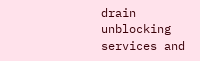drain unblocking services and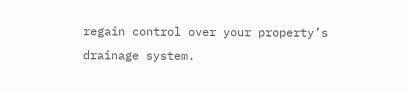regain control over your property’s drainage system.